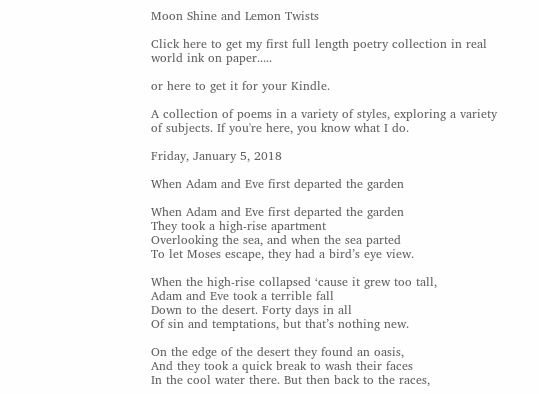Moon Shine and Lemon Twists

Click here to get my first full length poetry collection in real world ink on paper.....

or here to get it for your Kindle.

A collection of poems in a variety of styles, exploring a variety of subjects. If you're here, you know what I do.

Friday, January 5, 2018

When Adam and Eve first departed the garden

When Adam and Eve first departed the garden
They took a high-rise apartment
Overlooking the sea, and when the sea parted
To let Moses escape, they had a bird’s eye view.

When the high-rise collapsed ‘cause it grew too tall,
Adam and Eve took a terrible fall
Down to the desert. Forty days in all
Of sin and temptations, but that’s nothing new.

On the edge of the desert they found an oasis,
And they took a quick break to wash their faces
In the cool water there. But then back to the races,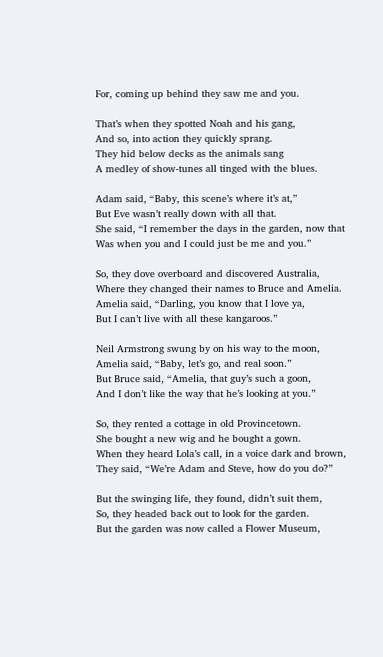For, coming up behind they saw me and you.

That’s when they spotted Noah and his gang,
And so, into action they quickly sprang.
They hid below decks as the animals sang
A medley of show-tunes all tinged with the blues.

Adam said, “Baby, this scene’s where it’s at,”
But Eve wasn’t really down with all that.
She said, “I remember the days in the garden, now that
Was when you and I could just be me and you.”

So, they dove overboard and discovered Australia,
Where they changed their names to Bruce and Amelia.
Amelia said, “Darling, you know that I love ya,
But I can’t live with all these kangaroos.”

Neil Armstrong swung by on his way to the moon,
Amelia said, “Baby, let’s go, and real soon.”
But Bruce said, “Amelia, that guy’s such a goon,
And I don’t like the way that he’s looking at you.”

So, they rented a cottage in old Provincetown.
She bought a new wig and he bought a gown.
When they heard Lola’s call, in a voice dark and brown,
They said, “We’re Adam and Steve, how do you do?”

But the swinging life, they found, didn’t suit them,
So, they headed back out to look for the garden.
But the garden was now called a Flower Museum,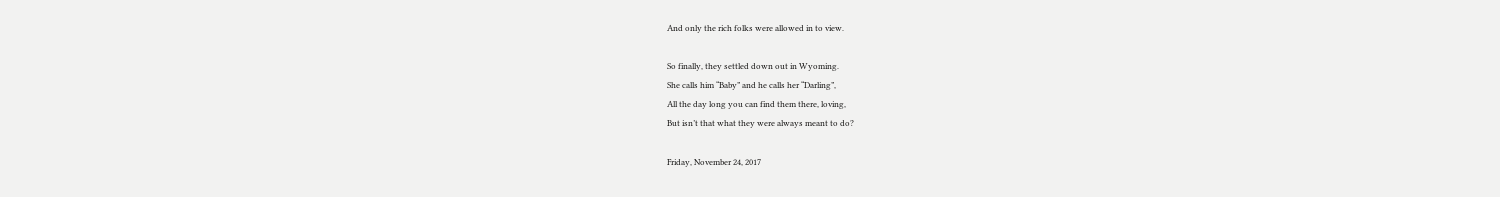And only the rich folks were allowed in to view.

So finally, they settled down out in Wyoming.
She calls him “Baby” and he calls her “Darling”,
All the day long you can find them there, loving,
But isn’t that what they were always meant to do?

Friday, November 24, 2017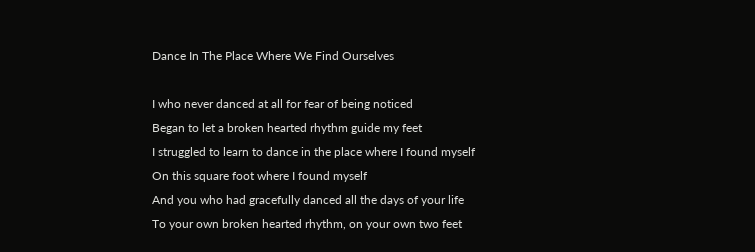Dance In The Place Where We Find Ourselves

I who never danced at all for fear of being noticed
Began to let a broken hearted rhythm guide my feet
I struggled to learn to dance in the place where I found myself
On this square foot where I found myself
And you who had gracefully danced all the days of your life
To your own broken hearted rhythm, on your own two feet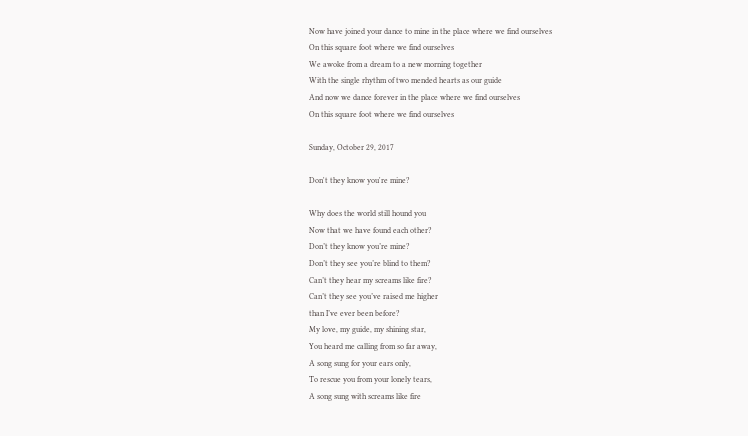Now have joined your dance to mine in the place where we find ourselves
On this square foot where we find ourselves
We awoke from a dream to a new morning together
With the single rhythm of two mended hearts as our guide
And now we dance forever in the place where we find ourselves
On this square foot where we find ourselves

Sunday, October 29, 2017

Don't they know you're mine?

Why does the world still hound you
Now that we have found each other?
Don’t they know you’re mine?
Don’t they see you’re blind to them?
Can’t they hear my screams like fire?
Can’t they see you’ve raised me higher
than I’ve ever been before?
My love, my guide, my shining star,
You heard me calling from so far away,
A song sung for your ears only,
To rescue you from your lonely tears,
A song sung with screams like fire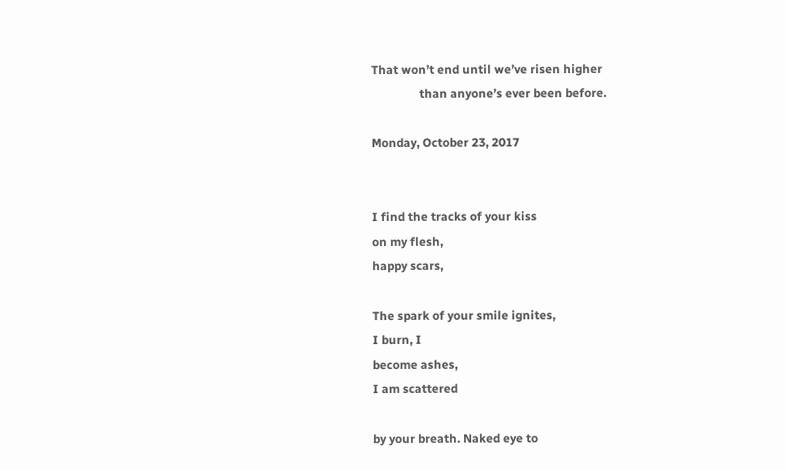That won’t end until we’ve risen higher
                than anyone’s ever been before.

Monday, October 23, 2017


I find the tracks of your kiss
on my flesh,
happy scars,

The spark of your smile ignites,
I burn, I
become ashes,
I am scattered

by your breath. Naked eye to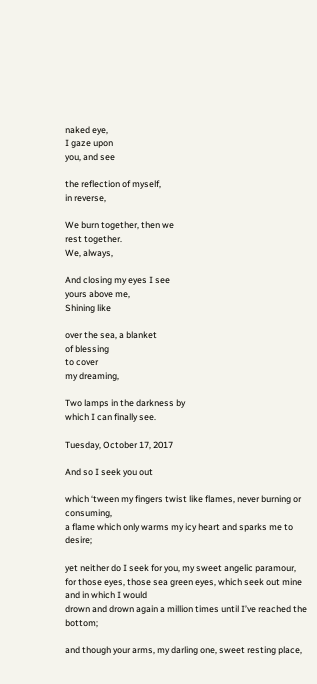naked eye,
I gaze upon
you, and see

the reflection of myself,
in reverse,

We burn together, then we
rest together.
We, always,

And closing my eyes I see
yours above me,
Shining like

over the sea, a blanket
of blessing
to cover
my dreaming,

Two lamps in the darkness by
which I can finally see.

Tuesday, October 17, 2017

And so I seek you out

which ‘tween my fingers twist like flames, never burning or consuming,
a flame which only warms my icy heart and sparks me to desire;

yet neither do I seek for you, my sweet angelic paramour,
for those eyes, those sea green eyes, which seek out mine and in which I would
drown and drown again a million times until I’ve reached the bottom;

and though your arms, my darling one, sweet resting place,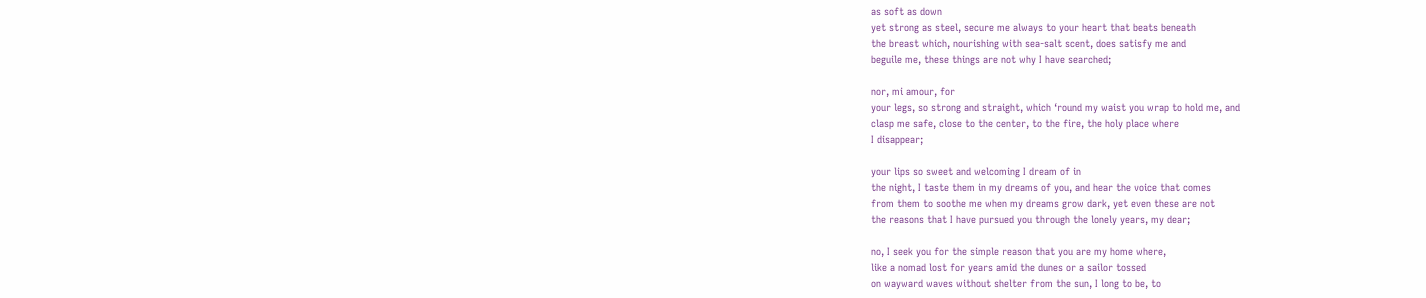as soft as down
yet strong as steel, secure me always to your heart that beats beneath
the breast which, nourishing with sea-salt scent, does satisfy me and
beguile me, these things are not why I have searched;

nor, mi amour, for
your legs, so strong and straight, which ‘round my waist you wrap to hold me, and
clasp me safe, close to the center, to the fire, the holy place where
I disappear;

your lips so sweet and welcoming I dream of in
the night, I taste them in my dreams of you, and hear the voice that comes
from them to soothe me when my dreams grow dark, yet even these are not
the reasons that I have pursued you through the lonely years, my dear;

no, I seek you for the simple reason that you are my home where,
like a nomad lost for years amid the dunes or a sailor tossed
on wayward waves without shelter from the sun, I long to be, to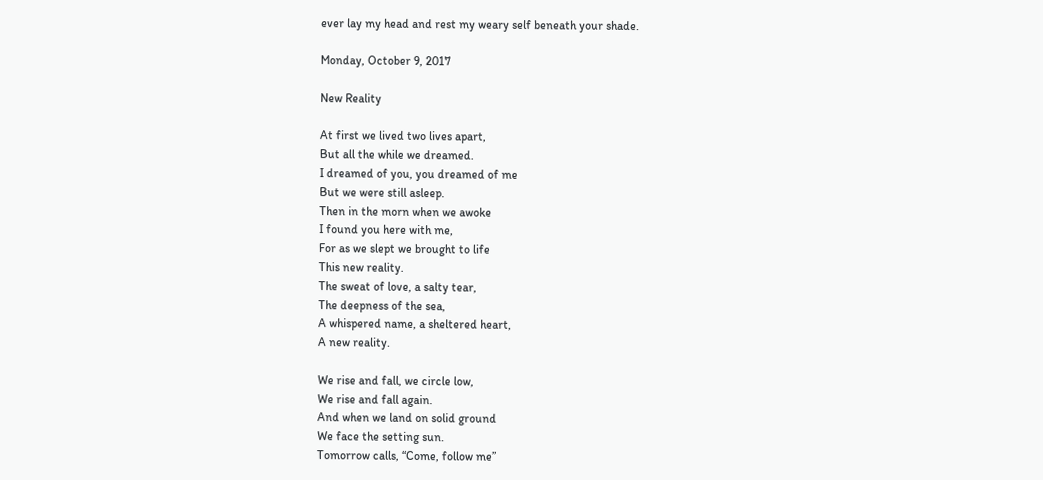ever lay my head and rest my weary self beneath your shade.

Monday, October 9, 2017

New Reality

At first we lived two lives apart,
But all the while we dreamed.
I dreamed of you, you dreamed of me
But we were still asleep.
Then in the morn when we awoke
I found you here with me,
For as we slept we brought to life
This new reality.
The sweat of love, a salty tear,
The deepness of the sea,
A whispered name, a sheltered heart,
A new reality.

We rise and fall, we circle low,
We rise and fall again.
And when we land on solid ground
We face the setting sun.
Tomorrow calls, “Come, follow me”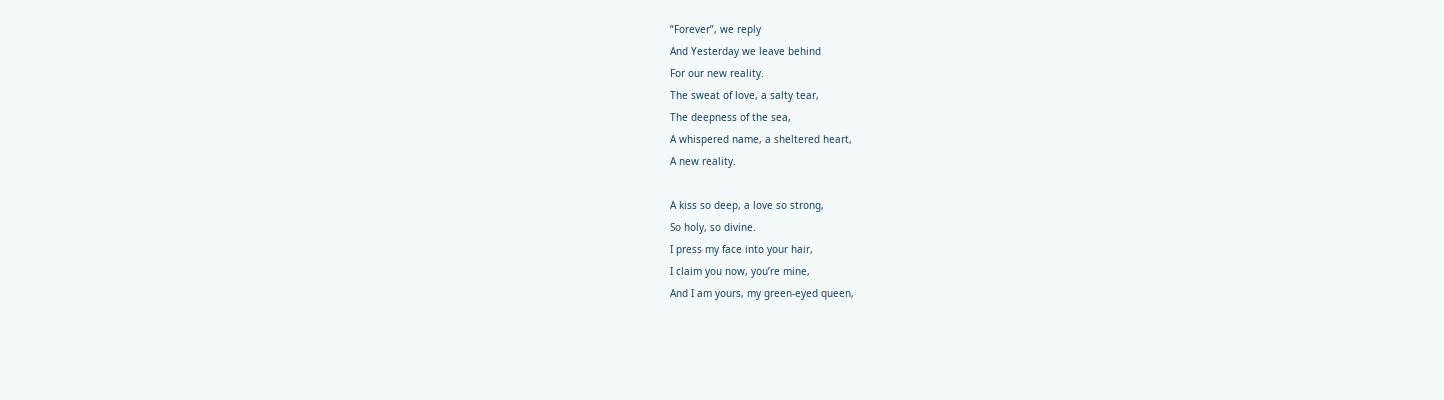“Forever”, we reply
And Yesterday we leave behind
For our new reality.
The sweat of love, a salty tear,
The deepness of the sea,
A whispered name, a sheltered heart,
A new reality.

A kiss so deep, a love so strong,
So holy, so divine.
I press my face into your hair,
I claim you now, you’re mine,
And I am yours, my green-eyed queen,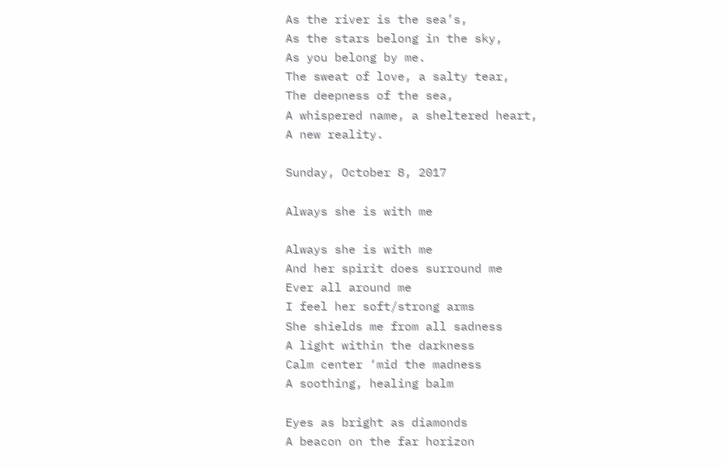As the river is the sea’s,
As the stars belong in the sky,
As you belong by me.
The sweat of love, a salty tear,
The deepness of the sea,
A whispered name, a sheltered heart,
A new reality.

Sunday, October 8, 2017

Always she is with me

Always she is with me
And her spirit does surround me
Ever all around me
I feel her soft/strong arms
She shields me from all sadness
A light within the darkness
Calm center ‘mid the madness
A soothing, healing balm

Eyes as bright as diamonds
A beacon on the far horizon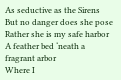As seductive as the Sirens
But no danger does she pose
Rather she is my safe harbor
A feather bed ‘neath a fragrant arbor
Where I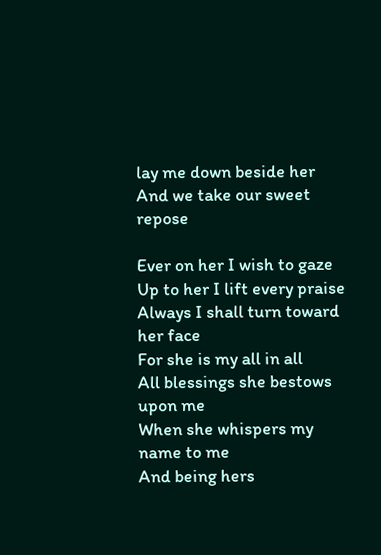lay me down beside her
And we take our sweet repose

Ever on her I wish to gaze
Up to her I lift every praise
Always I shall turn toward her face
For she is my all in all
All blessings she bestows upon me
When she whispers my name to me
And being hers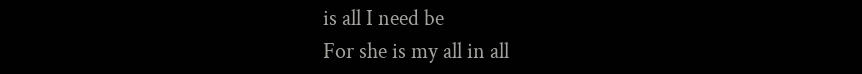is all I need be
For she is my all in all